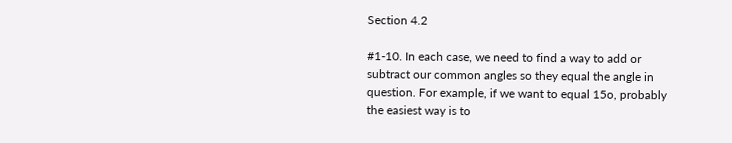Section 4.2

#1-10. In each case, we need to find a way to add or subtract our common angles so they equal the angle in question. For example, if we want to equal 15o, probably the easiest way is to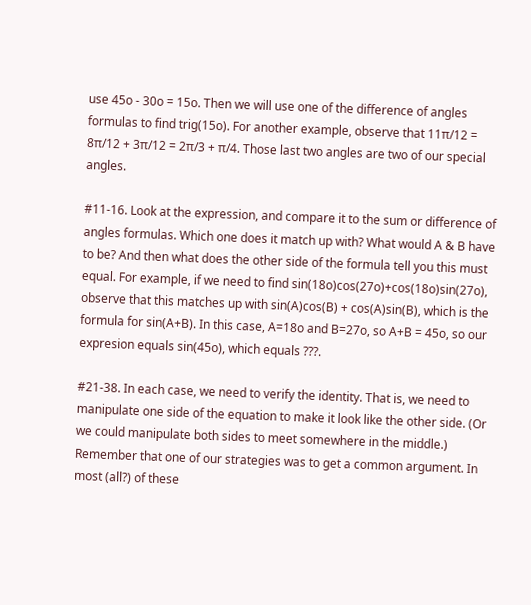use 45o - 30o = 15o. Then we will use one of the difference of angles formulas to find trig(15o). For another example, observe that 11π/12 = 8π/12 + 3π/12 = 2π/3 + π/4. Those last two angles are two of our special angles.

#11-16. Look at the expression, and compare it to the sum or difference of angles formulas. Which one does it match up with? What would A & B have to be? And then what does the other side of the formula tell you this must equal. For example, if we need to find sin(18o)cos(27o)+cos(18o)sin(27o), observe that this matches up with sin(A)cos(B) + cos(A)sin(B), which is the formula for sin(A+B). In this case, A=18o and B=27o, so A+B = 45o, so our expresion equals sin(45o), which equals ???.

#21-38. In each case, we need to verify the identity. That is, we need to manipulate one side of the equation to make it look like the other side. (Or we could manipulate both sides to meet somewhere in the middle.) Remember that one of our strategies was to get a common argument. In most (all?) of these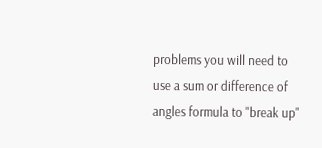problems you will need to use a sum or difference of angles formula to "break up"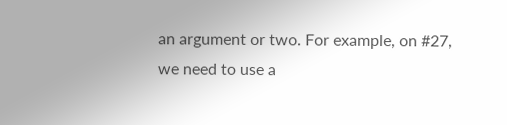an argument or two. For example, on #27, we need to use a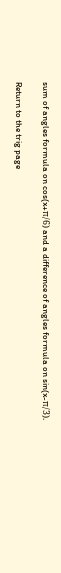sum of angles formula on cos(x+π/6) and a difference of angles formula on sin(x-π/3).

Return to the trig page